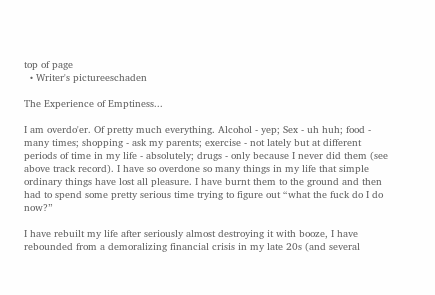top of page
  • Writer's pictureeschaden

The Experience of Emptiness...

I am overdo'er. Of pretty much everything. Alcohol - yep; Sex - uh huh; food - many times; shopping - ask my parents; exercise - not lately but at different periods of time in my life - absolutely; drugs - only because I never did them (see above track record). I have so overdone so many things in my life that simple ordinary things have lost all pleasure. I have burnt them to the ground and then had to spend some pretty serious time trying to figure out “what the fuck do I do now?”

I have rebuilt my life after seriously almost destroying it with booze, I have rebounded from a demoralizing financial crisis in my late 20s (and several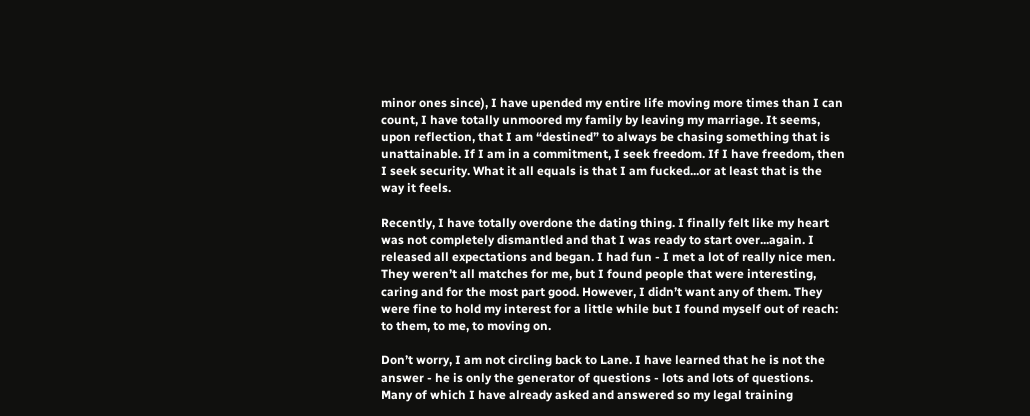minor ones since), I have upended my entire life moving more times than I can count, I have totally unmoored my family by leaving my marriage. It seems, upon reflection, that I am “destined” to always be chasing something that is unattainable. If I am in a commitment, I seek freedom. If I have freedom, then I seek security. What it all equals is that I am fucked...or at least that is the way it feels.

Recently, I have totally overdone the dating thing. I finally felt like my heart was not completely dismantled and that I was ready to start over...again. I released all expectations and began. I had fun - I met a lot of really nice men. They weren’t all matches for me, but I found people that were interesting, caring and for the most part good. However, I didn’t want any of them. They were fine to hold my interest for a little while but I found myself out of reach: to them, to me, to moving on.

Don’t worry, I am not circling back to Lane. I have learned that he is not the answer - he is only the generator of questions - lots and lots of questions. Many of which I have already asked and answered so my legal training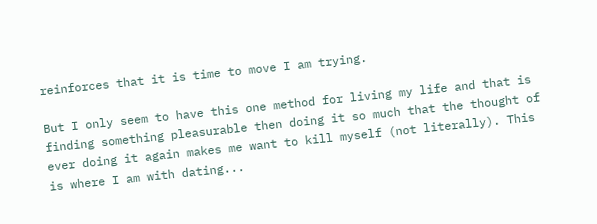reinforces that it is time to move I am trying.

But I only seem to have this one method for living my life and that is finding something pleasurable then doing it so much that the thought of ever doing it again makes me want to kill myself (not literally). This is where I am with dating...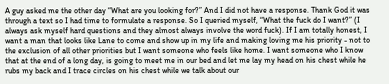A guy asked me the other day “What are you looking for?” And I did not have a response. Thank God it was through a text so I had time to formulate a response. So I queried myself, “What the fuck do I want?” (I always ask myself hard questions and they almost always involve the word fuck). If I am totally honest, I want a man that looks like Lane to come and show up in my life and making loving me his priority - not to the exclusion of all other priorities but I want someone who feels like home. I want someone who I know that at the end of a long day, is going to meet me in our bed and let me lay my head on his chest while he rubs my back and I trace circles on his chest while we talk about our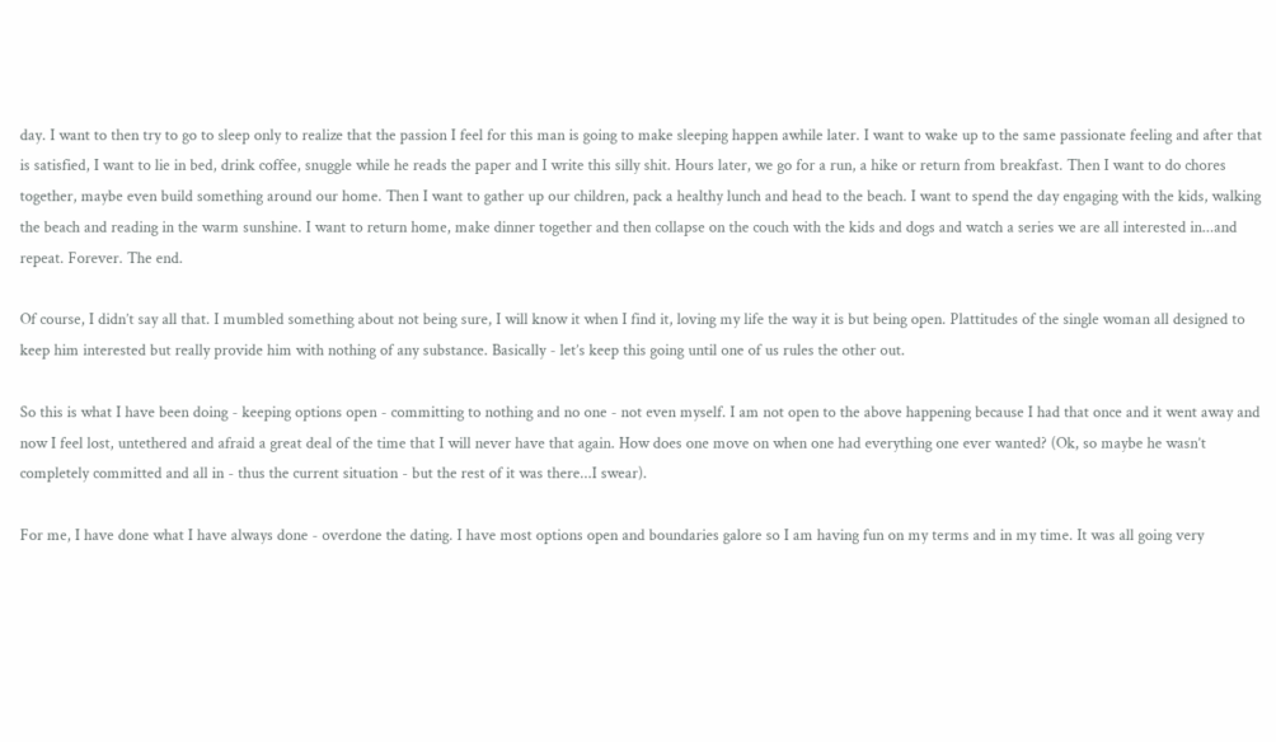day. I want to then try to go to sleep only to realize that the passion I feel for this man is going to make sleeping happen awhile later. I want to wake up to the same passionate feeling and after that is satisfied, I want to lie in bed, drink coffee, snuggle while he reads the paper and I write this silly shit. Hours later, we go for a run, a hike or return from breakfast. Then I want to do chores together, maybe even build something around our home. Then I want to gather up our children, pack a healthy lunch and head to the beach. I want to spend the day engaging with the kids, walking the beach and reading in the warm sunshine. I want to return home, make dinner together and then collapse on the couch with the kids and dogs and watch a series we are all interested in...and repeat. Forever. The end.

Of course, I didn’t say all that. I mumbled something about not being sure, I will know it when I find it, loving my life the way it is but being open. Plattitudes of the single woman all designed to keep him interested but really provide him with nothing of any substance. Basically - let’s keep this going until one of us rules the other out.

So this is what I have been doing - keeping options open - committing to nothing and no one - not even myself. I am not open to the above happening because I had that once and it went away and now I feel lost, untethered and afraid a great deal of the time that I will never have that again. How does one move on when one had everything one ever wanted? (Ok, so maybe he wasn’t completely committed and all in - thus the current situation - but the rest of it was there...I swear).

For me, I have done what I have always done - overdone the dating. I have most options open and boundaries galore so I am having fun on my terms and in my time. It was all going very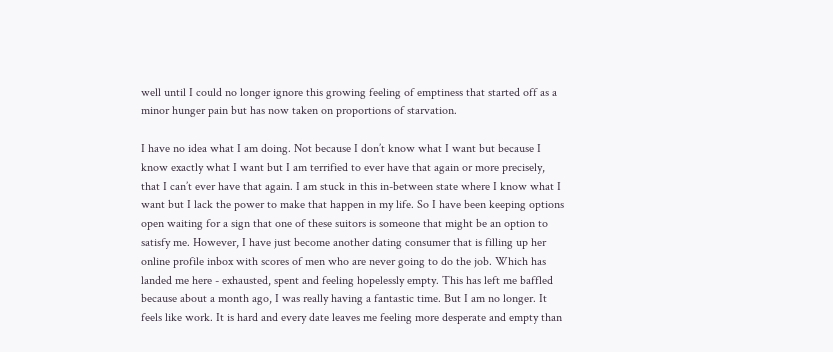well until I could no longer ignore this growing feeling of emptiness that started off as a minor hunger pain but has now taken on proportions of starvation.

I have no idea what I am doing. Not because I don’t know what I want but because I know exactly what I want but I am terrified to ever have that again or more precisely, that I can’t ever have that again. I am stuck in this in-between state where I know what I want but I lack the power to make that happen in my life. So I have been keeping options open waiting for a sign that one of these suitors is someone that might be an option to satisfy me. However, I have just become another dating consumer that is filling up her online profile inbox with scores of men who are never going to do the job. Which has landed me here - exhausted, spent and feeling hopelessly empty. This has left me baffled because about a month ago, I was really having a fantastic time. But I am no longer. It feels like work. It is hard and every date leaves me feeling more desperate and empty than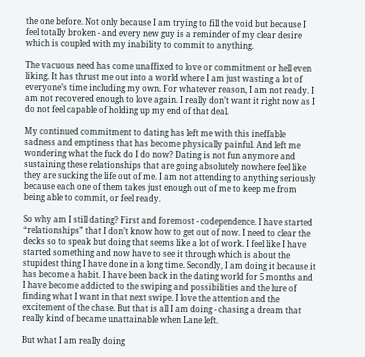the one before. Not only because I am trying to fill the void but because I feel totally broken - and every new guy is a reminder of my clear desire which is coupled with my inability to commit to anything.

The vacuous need has come unaffixed to love or commitment or hell even liking. It has thrust me out into a world where I am just wasting a lot of everyone’s time including my own. For whatever reason, I am not ready. I am not recovered enough to love again. I really don’t want it right now as I do not feel capable of holding up my end of that deal.

My continued commitment to dating has left me with this ineffable sadness and emptiness that has become physically painful. And left me wondering what the fuck do I do now? Dating is not fun anymore and sustaining these relationships that are going absolutely nowhere feel like they are sucking the life out of me. I am not attending to anything seriously because each one of them takes just enough out of me to keep me from being able to commit, or feel ready.

So why am I still dating? First and foremost - codependence. I have started “relationships” that I don’t know how to get out of now. I need to clear the decks so to speak but doing that seems like a lot of work. I feel like I have started something and now have to see it through which is about the stupidest thing I have done in a long time. Secondly, I am doing it because it has become a habit. I have been back in the dating world for 5 months and I have become addicted to the swiping and possibilities and the lure of finding what I want in that next swipe. I love the attention and the excitement of the chase. But that is all I am doing - chasing a dream that really kind of became unattainable when Lane left.

But what I am really doing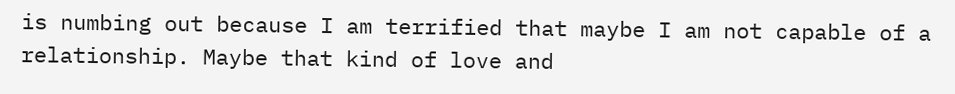is numbing out because I am terrified that maybe I am not capable of a relationship. Maybe that kind of love and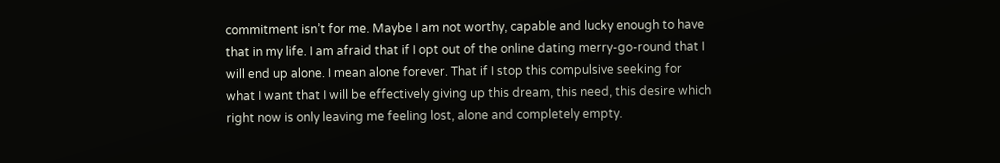commitment isn’t for me. Maybe I am not worthy, capable and lucky enough to have that in my life. I am afraid that if I opt out of the online dating merry-go-round that I will end up alone. I mean alone forever. That if I stop this compulsive seeking for what I want that I will be effectively giving up this dream, this need, this desire which right now is only leaving me feeling lost, alone and completely empty.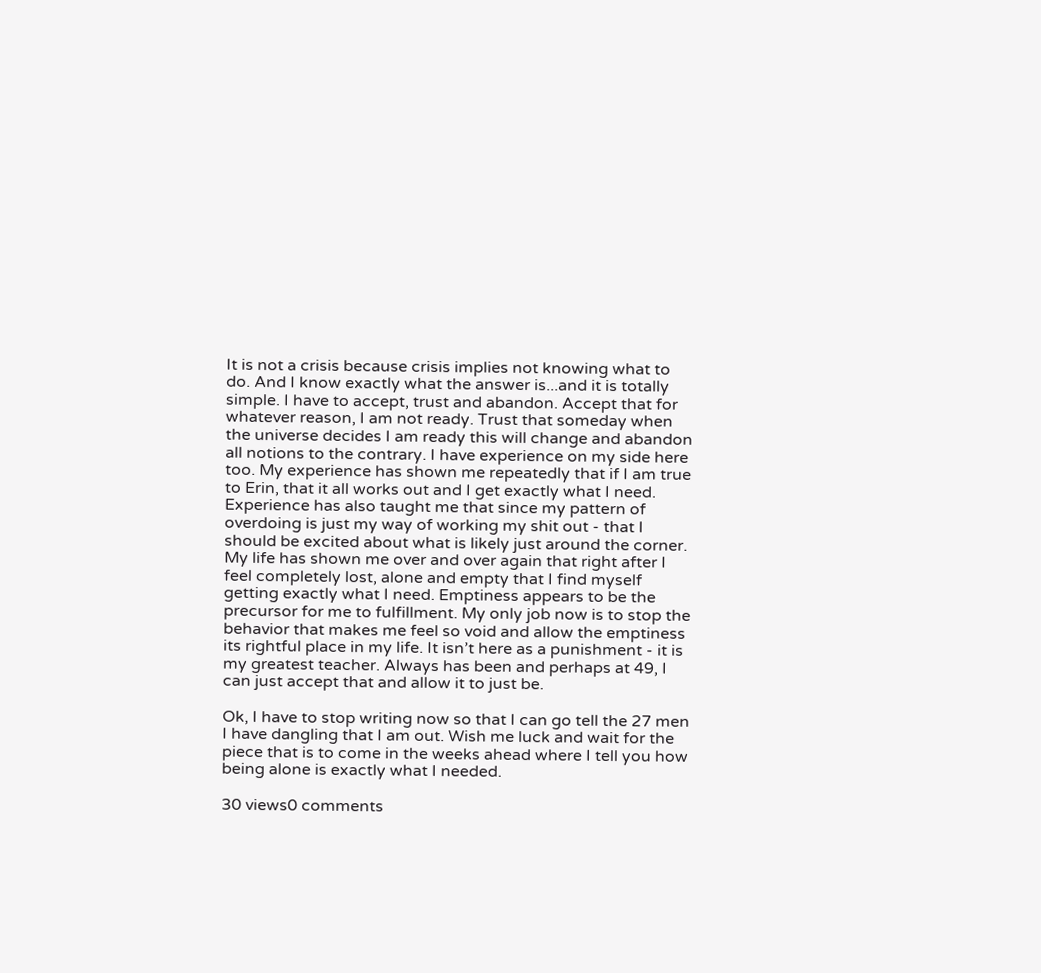It is not a crisis because crisis implies not knowing what to do. And I know exactly what the answer is...and it is totally simple. I have to accept, trust and abandon. Accept that for whatever reason, I am not ready. Trust that someday when the universe decides I am ready this will change and abandon all notions to the contrary. I have experience on my side here too. My experience has shown me repeatedly that if I am true to Erin, that it all works out and I get exactly what I need. Experience has also taught me that since my pattern of overdoing is just my way of working my shit out - that I should be excited about what is likely just around the corner. My life has shown me over and over again that right after I feel completely lost, alone and empty that I find myself getting exactly what I need. Emptiness appears to be the precursor for me to fulfillment. My only job now is to stop the behavior that makes me feel so void and allow the emptiness its rightful place in my life. It isn’t here as a punishment - it is my greatest teacher. Always has been and perhaps at 49, I can just accept that and allow it to just be.

Ok, I have to stop writing now so that I can go tell the 27 men I have dangling that I am out. Wish me luck and wait for the piece that is to come in the weeks ahead where I tell you how being alone is exactly what I needed.

30 views0 comments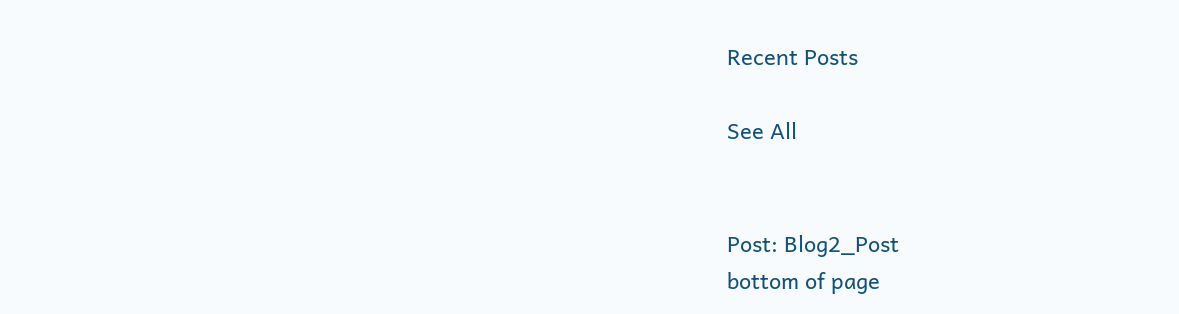Recent Posts

See All


Post: Blog2_Post
bottom of page